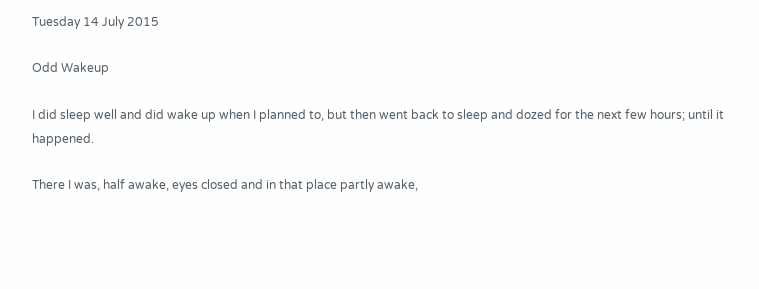Tuesday 14 July 2015

Odd Wakeup

I did sleep well and did wake up when I planned to, but then went back to sleep and dozed for the next few hours; until it happened.

There I was, half awake, eyes closed and in that place partly awake,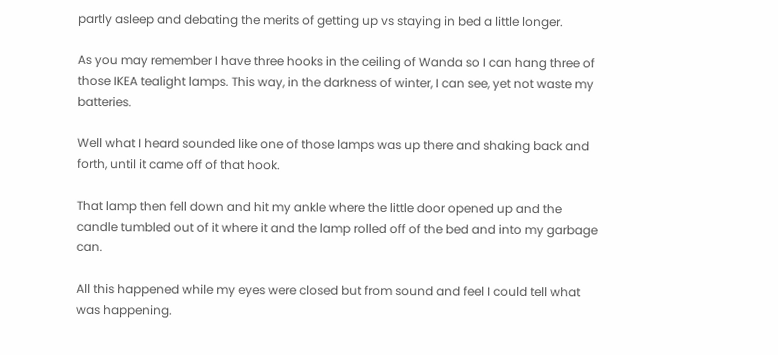partly asleep and debating the merits of getting up vs staying in bed a little longer.

As you may remember I have three hooks in the ceiling of Wanda so I can hang three of those IKEA tealight lamps. This way, in the darkness of winter, I can see, yet not waste my batteries.

Well what I heard sounded like one of those lamps was up there and shaking back and forth, until it came off of that hook.

That lamp then fell down and hit my ankle where the little door opened up and the candle tumbled out of it where it and the lamp rolled off of the bed and into my garbage can.

All this happened while my eyes were closed but from sound and feel I could tell what was happening.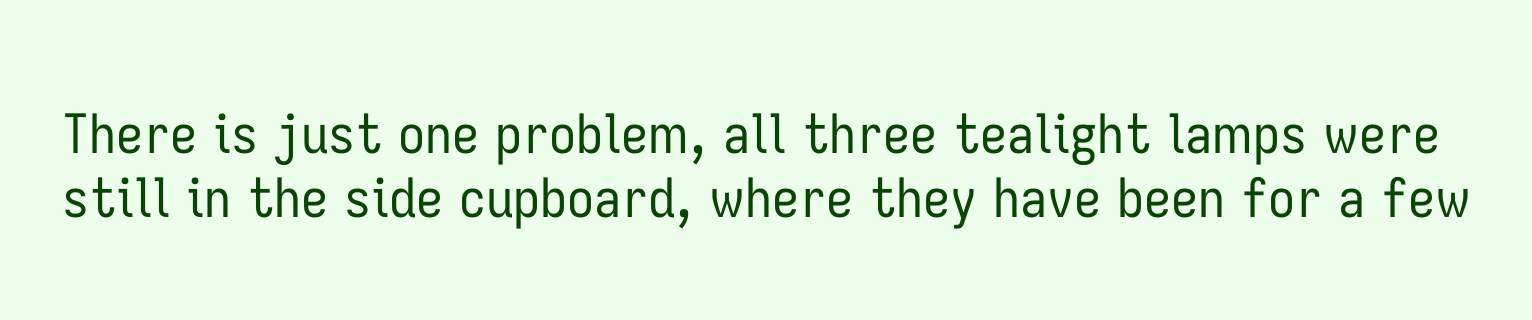There is just one problem, all three tealight lamps were still in the side cupboard, where they have been for a few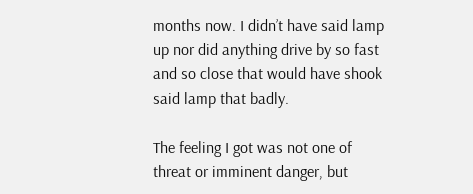months now. I didn’t have said lamp up nor did anything drive by so fast and so close that would have shook said lamp that badly.

The feeling I got was not one of threat or imminent danger, but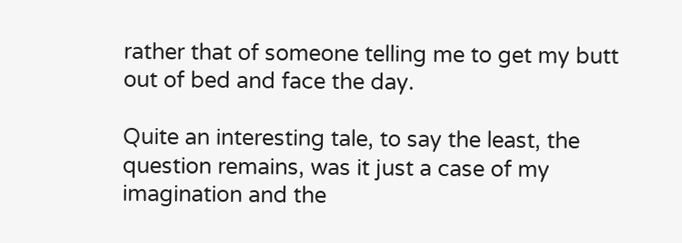rather that of someone telling me to get my butt out of bed and face the day.

Quite an interesting tale, to say the least, the question remains, was it just a case of my imagination and the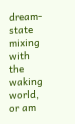dream-state mixing with the waking world, or am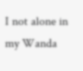I not alone in my Wanda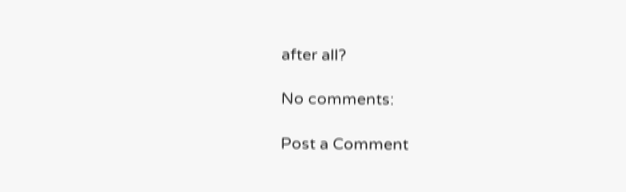after all?

No comments:

Post a Comment